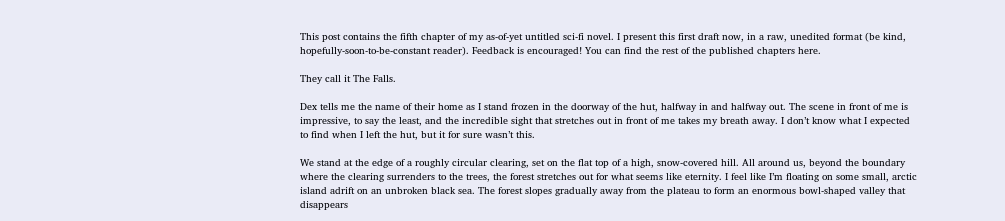This post contains the fifth chapter of my as-of-yet untitled sci-fi novel. I present this first draft now, in a raw, unedited format (be kind, hopefully-soon-to-be-constant reader). Feedback is encouraged! You can find the rest of the published chapters here.

They call it The Falls.

Dex tells me the name of their home as I stand frozen in the doorway of the hut, halfway in and halfway out. The scene in front of me is impressive, to say the least, and the incredible sight that stretches out in front of me takes my breath away. I don’t know what I expected to find when I left the hut, but it for sure wasn’t this.

We stand at the edge of a roughly circular clearing, set on the flat top of a high, snow-covered hill. All around us, beyond the boundary where the clearing surrenders to the trees, the forest stretches out for what seems like eternity. I feel like I’m floating on some small, arctic island adrift on an unbroken black sea. The forest slopes gradually away from the plateau to form an enormous bowl-shaped valley that disappears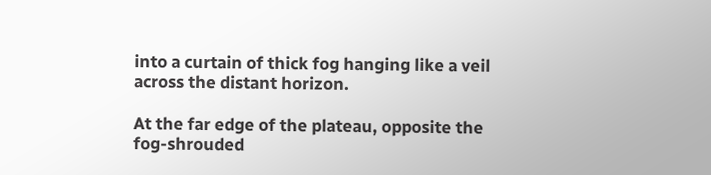into a curtain of thick fog hanging like a veil across the distant horizon.

At the far edge of the plateau, opposite the fog-shrouded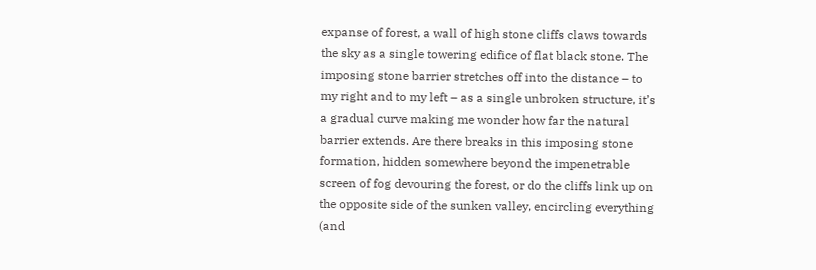expanse of forest, a wall of high stone cliffs claws towards the sky as a single towering edifice of flat black stone. The imposing stone barrier stretches off into the distance – to my right and to my left – as a single unbroken structure, it’s a gradual curve making me wonder how far the natural barrier extends. Are there breaks in this imposing stone formation, hidden somewhere beyond the impenetrable screen of fog devouring the forest, or do the cliffs link up on the opposite side of the sunken valley, encircling everything (and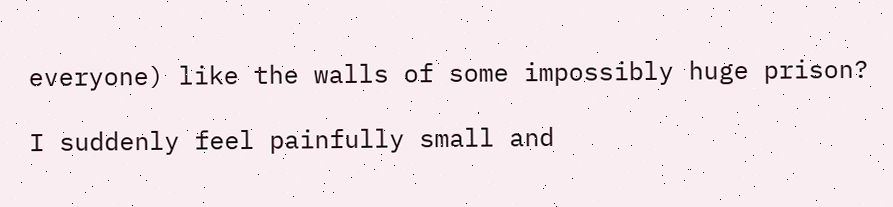everyone) like the walls of some impossibly huge prison?

I suddenly feel painfully small and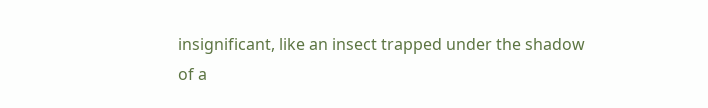insignificant, like an insect trapped under the shadow of a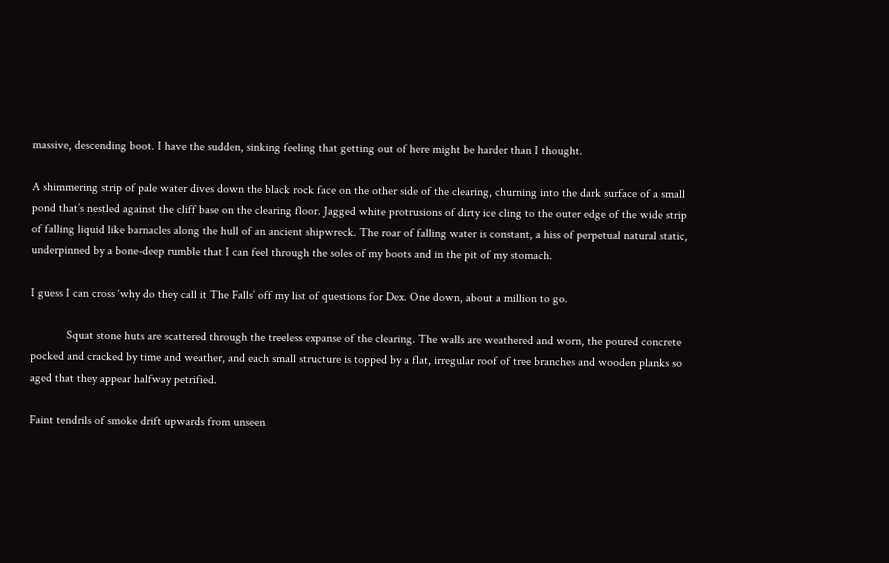massive, descending boot. I have the sudden, sinking feeling that getting out of here might be harder than I thought.

A shimmering strip of pale water dives down the black rock face on the other side of the clearing, churning into the dark surface of a small pond that’s nestled against the cliff base on the clearing floor. Jagged white protrusions of dirty ice cling to the outer edge of the wide strip of falling liquid like barnacles along the hull of an ancient shipwreck. The roar of falling water is constant, a hiss of perpetual natural static, underpinned by a bone-deep rumble that I can feel through the soles of my boots and in the pit of my stomach.

I guess I can cross ‘why do they call it The Falls’ off my list of questions for Dex. One down, about a million to go.

            Squat stone huts are scattered through the treeless expanse of the clearing. The walls are weathered and worn, the poured concrete pocked and cracked by time and weather, and each small structure is topped by a flat, irregular roof of tree branches and wooden planks so aged that they appear halfway petrified.

Faint tendrils of smoke drift upwards from unseen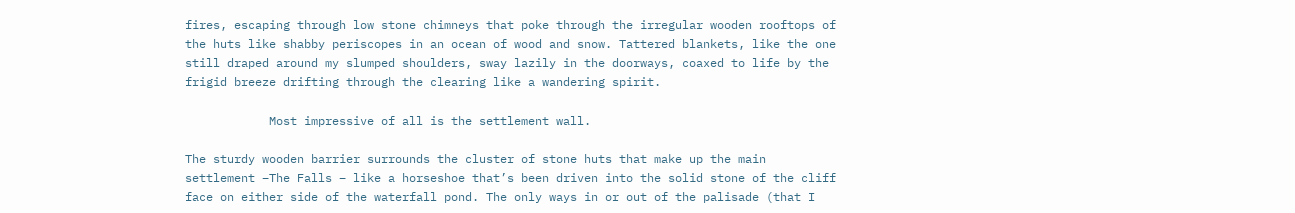fires, escaping through low stone chimneys that poke through the irregular wooden rooftops of the huts like shabby periscopes in an ocean of wood and snow. Tattered blankets, like the one still draped around my slumped shoulders, sway lazily in the doorways, coaxed to life by the frigid breeze drifting through the clearing like a wandering spirit.

            Most impressive of all is the settlement wall.

The sturdy wooden barrier surrounds the cluster of stone huts that make up the main settlement –The Falls – like a horseshoe that’s been driven into the solid stone of the cliff face on either side of the waterfall pond. The only ways in or out of the palisade (that I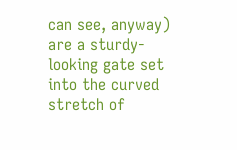can see, anyway) are a sturdy-looking gate set into the curved stretch of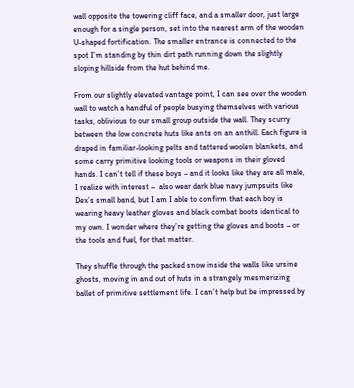wall opposite the towering cliff face, and a smaller door, just large enough for a single person, set into the nearest arm of the wooden U-shaped fortification. The smaller entrance is connected to the spot I’m standing by thin dirt path running down the slightly sloping hillside from the hut behind me.

From our slightly elevated vantage point, I can see over the wooden wall to watch a handful of people busying themselves with various tasks, oblivious to our small group outside the wall. They scurry between the low concrete huts like ants on an anthill. Each figure is draped in familiar-looking pelts and tattered woolen blankets, and some carry primitive looking tools or weapons in their gloved hands. I can’t tell if these boys – and it looks like they are all male, I realize with interest –  also wear dark blue navy jumpsuits like Dex’s small band, but I am I able to confirm that each boy is wearing heavy leather gloves and black combat boots identical to my own. I wonder where they’re getting the gloves and boots – or the tools and fuel, for that matter.

They shuffle through the packed snow inside the walls like ursine ghosts, moving in and out of huts in a strangely mesmerizing ballet of primitive settlement life. I can’t help but be impressed by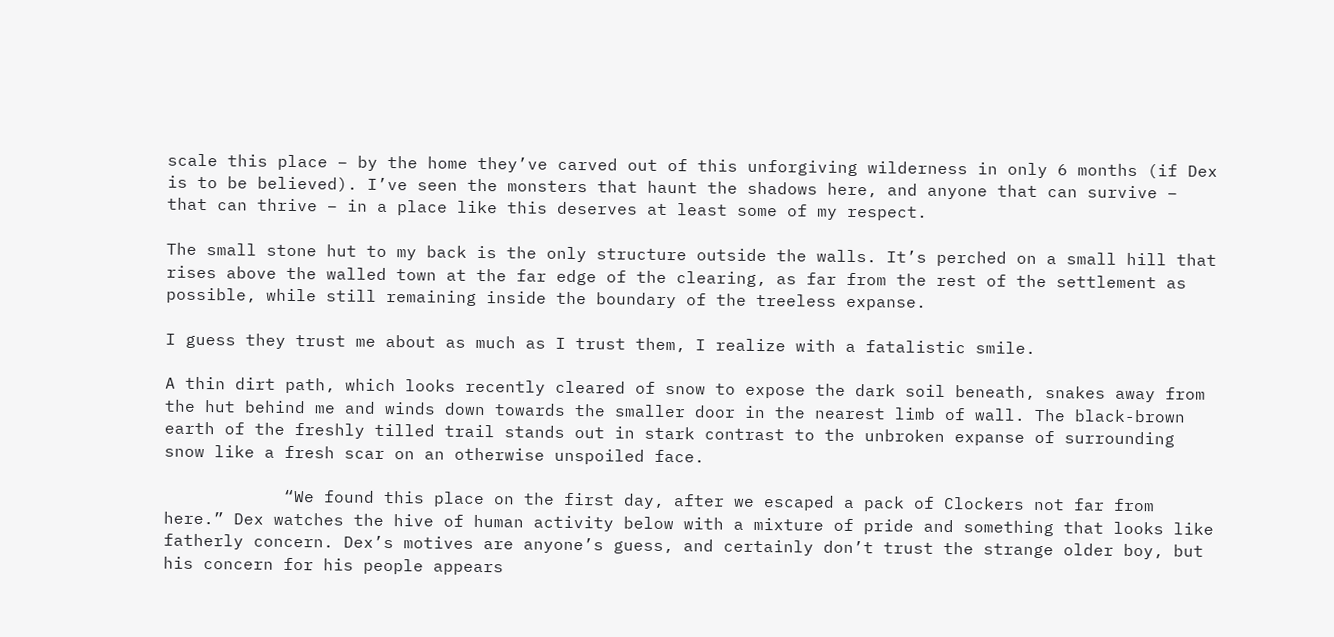scale this place – by the home they’ve carved out of this unforgiving wilderness in only 6 months (if Dex is to be believed). I’ve seen the monsters that haunt the shadows here, and anyone that can survive – that can thrive – in a place like this deserves at least some of my respect.

The small stone hut to my back is the only structure outside the walls. It’s perched on a small hill that rises above the walled town at the far edge of the clearing, as far from the rest of the settlement as possible, while still remaining inside the boundary of the treeless expanse.

I guess they trust me about as much as I trust them, I realize with a fatalistic smile.

A thin dirt path, which looks recently cleared of snow to expose the dark soil beneath, snakes away from the hut behind me and winds down towards the smaller door in the nearest limb of wall. The black-brown earth of the freshly tilled trail stands out in stark contrast to the unbroken expanse of surrounding snow like a fresh scar on an otherwise unspoiled face.

            “We found this place on the first day, after we escaped a pack of Clockers not far from here.” Dex watches the hive of human activity below with a mixture of pride and something that looks like fatherly concern. Dex’s motives are anyone’s guess, and certainly don’t trust the strange older boy, but his concern for his people appears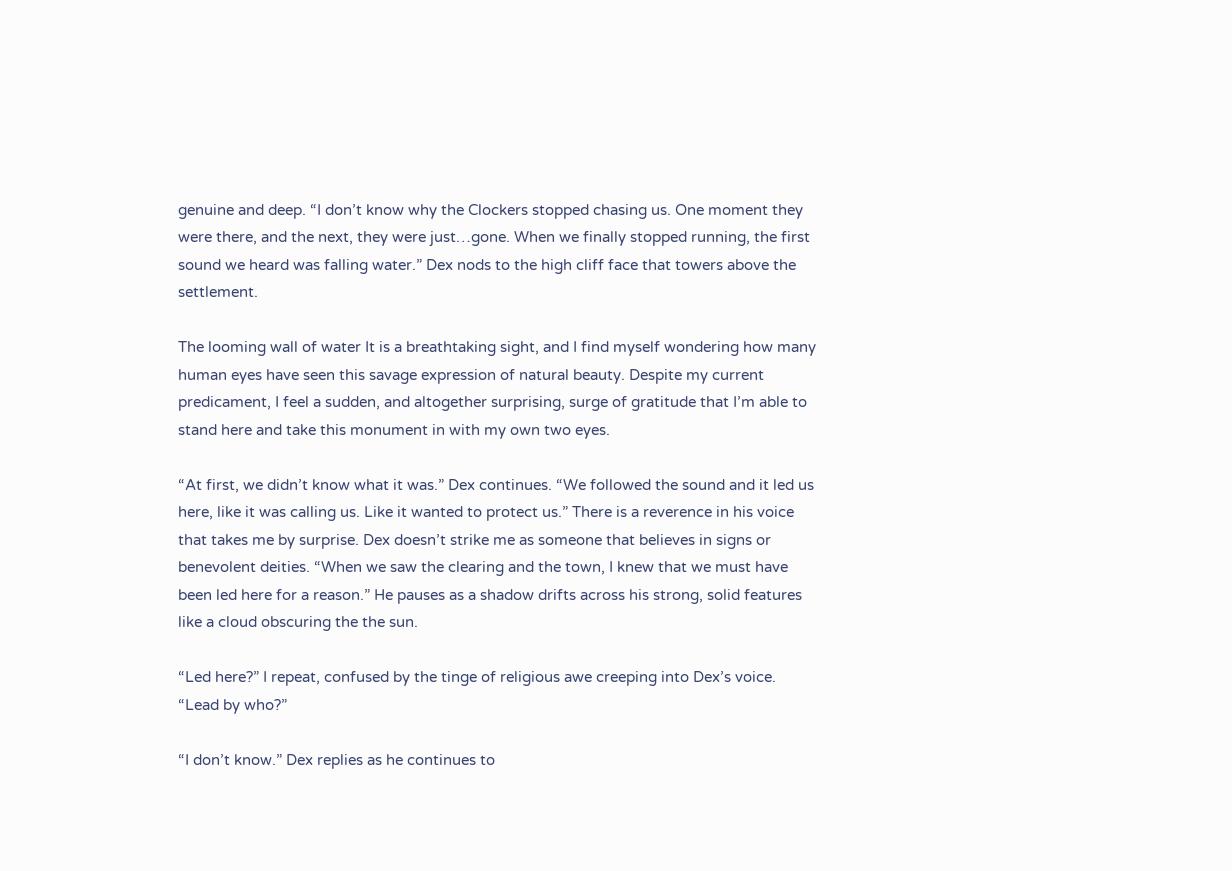genuine and deep. “I don’t know why the Clockers stopped chasing us. One moment they were there, and the next, they were just…gone. When we finally stopped running, the first sound we heard was falling water.” Dex nods to the high cliff face that towers above the settlement.

The looming wall of water It is a breathtaking sight, and I find myself wondering how many human eyes have seen this savage expression of natural beauty. Despite my current predicament, I feel a sudden, and altogether surprising, surge of gratitude that I’m able to stand here and take this monument in with my own two eyes.

“At first, we didn’t know what it was.” Dex continues. “We followed the sound and it led us here, like it was calling us. Like it wanted to protect us.” There is a reverence in his voice that takes me by surprise. Dex doesn’t strike me as someone that believes in signs or benevolent deities. “When we saw the clearing and the town, I knew that we must have been led here for a reason.” He pauses as a shadow drifts across his strong, solid features like a cloud obscuring the the sun.

“Led here?” I repeat, confused by the tinge of religious awe creeping into Dex’s voice. “Lead by who?”

“I don’t know.” Dex replies as he continues to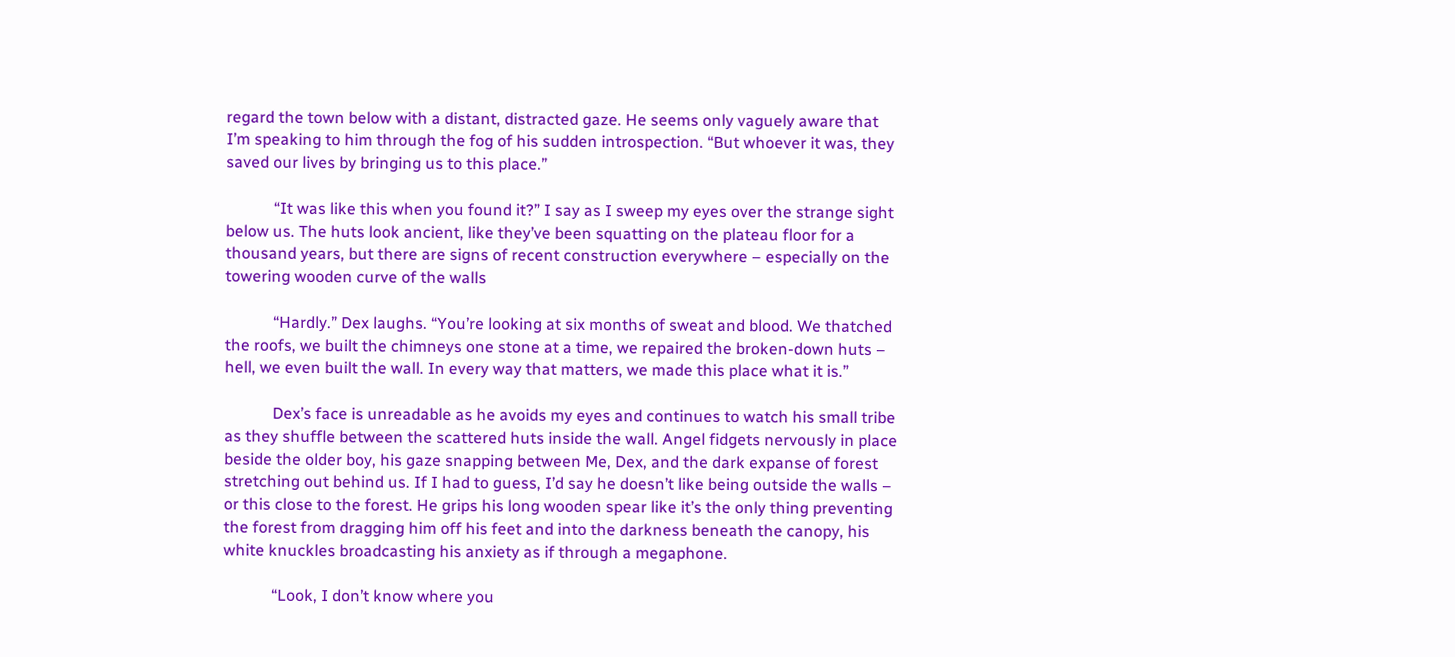regard the town below with a distant, distracted gaze. He seems only vaguely aware that I’m speaking to him through the fog of his sudden introspection. “But whoever it was, they saved our lives by bringing us to this place.”

            “It was like this when you found it?” I say as I sweep my eyes over the strange sight below us. The huts look ancient, like they’ve been squatting on the plateau floor for a thousand years, but there are signs of recent construction everywhere – especially on the towering wooden curve of the walls

            “Hardly.” Dex laughs. “You’re looking at six months of sweat and blood. We thatched the roofs, we built the chimneys one stone at a time, we repaired the broken-down huts – hell, we even built the wall. In every way that matters, we made this place what it is.”

            Dex’s face is unreadable as he avoids my eyes and continues to watch his small tribe as they shuffle between the scattered huts inside the wall. Angel fidgets nervously in place beside the older boy, his gaze snapping between Me, Dex, and the dark expanse of forest stretching out behind us. If I had to guess, I’d say he doesn’t like being outside the walls – or this close to the forest. He grips his long wooden spear like it’s the only thing preventing the forest from dragging him off his feet and into the darkness beneath the canopy, his white knuckles broadcasting his anxiety as if through a megaphone.

            “Look, I don’t know where you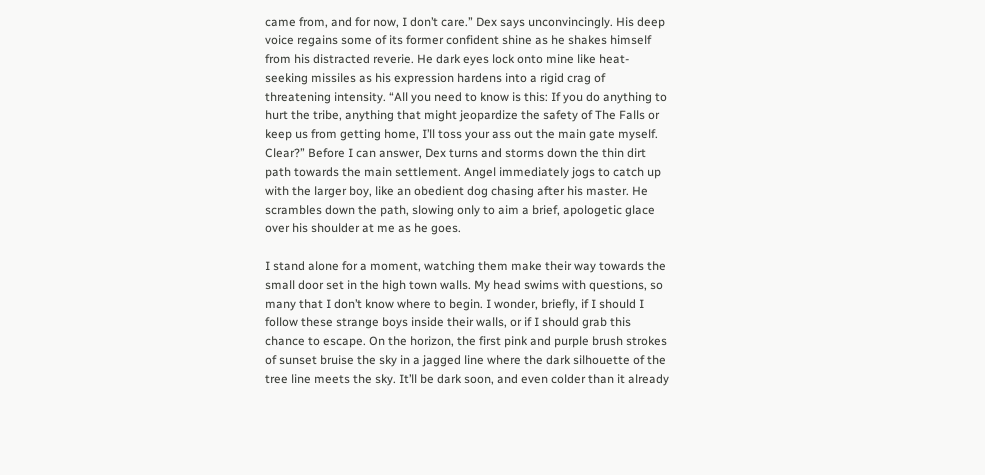came from, and for now, I don’t care.” Dex says unconvincingly. His deep voice regains some of its former confident shine as he shakes himself from his distracted reverie. He dark eyes lock onto mine like heat-seeking missiles as his expression hardens into a rigid crag of threatening intensity. “All you need to know is this: If you do anything to hurt the tribe, anything that might jeopardize the safety of The Falls or keep us from getting home, I’ll toss your ass out the main gate myself. Clear?” Before I can answer, Dex turns and storms down the thin dirt path towards the main settlement. Angel immediately jogs to catch up with the larger boy, like an obedient dog chasing after his master. He scrambles down the path, slowing only to aim a brief, apologetic glace over his shoulder at me as he goes.

I stand alone for a moment, watching them make their way towards the small door set in the high town walls. My head swims with questions, so many that I don’t know where to begin. I wonder, briefly, if I should I follow these strange boys inside their walls, or if I should grab this chance to escape. On the horizon, the first pink and purple brush strokes of sunset bruise the sky in a jagged line where the dark silhouette of the tree line meets the sky. It’ll be dark soon, and even colder than it already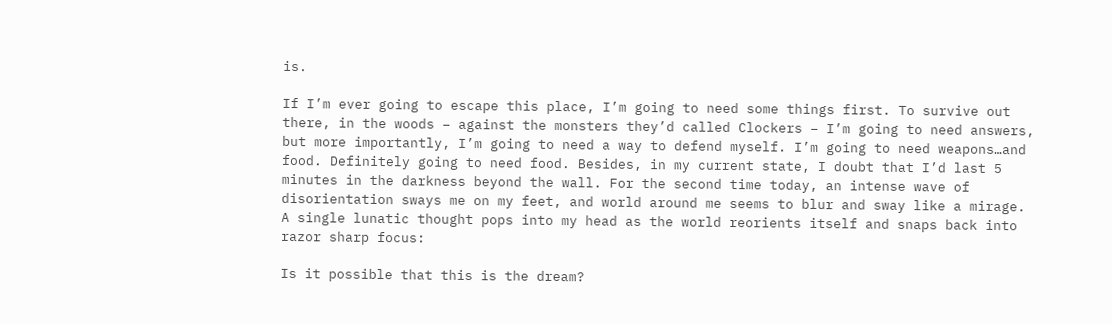is.

If I’m ever going to escape this place, I’m going to need some things first. To survive out there, in the woods – against the monsters they’d called Clockers – I’m going to need answers, but more importantly, I’m going to need a way to defend myself. I’m going to need weapons…and food. Definitely going to need food. Besides, in my current state, I doubt that I’d last 5 minutes in the darkness beyond the wall. For the second time today, an intense wave of disorientation sways me on my feet, and world around me seems to blur and sway like a mirage. A single lunatic thought pops into my head as the world reorients itself and snaps back into razor sharp focus:

Is it possible that this is the dream?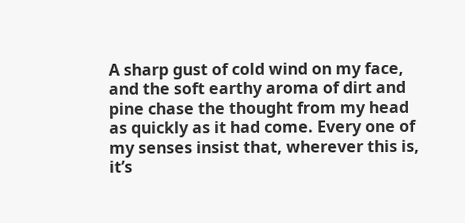A sharp gust of cold wind on my face, and the soft earthy aroma of dirt and pine chase the thought from my head as quickly as it had come. Every one of my senses insist that, wherever this is, it’s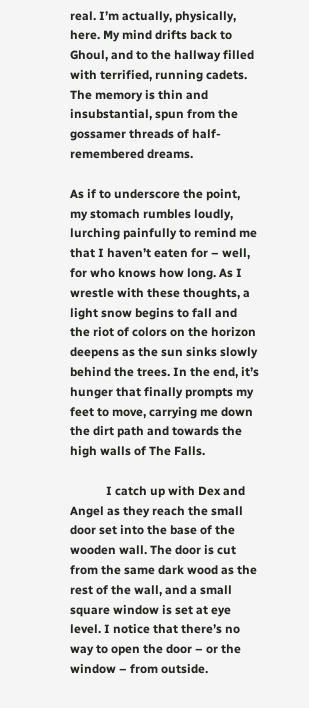real. I’m actually, physically, here. My mind drifts back to Ghoul, and to the hallway filled with terrified, running cadets. The memory is thin and insubstantial, spun from the gossamer threads of half-remembered dreams.

As if to underscore the point, my stomach rumbles loudly, lurching painfully to remind me that I haven’t eaten for – well, for who knows how long. As I wrestle with these thoughts, a light snow begins to fall and the riot of colors on the horizon deepens as the sun sinks slowly behind the trees. In the end, it’s hunger that finally prompts my feet to move, carrying me down the dirt path and towards the high walls of The Falls.

            I catch up with Dex and Angel as they reach the small door set into the base of the wooden wall. The door is cut from the same dark wood as the rest of the wall, and a small square window is set at eye level. I notice that there’s no way to open the door – or the window – from outside.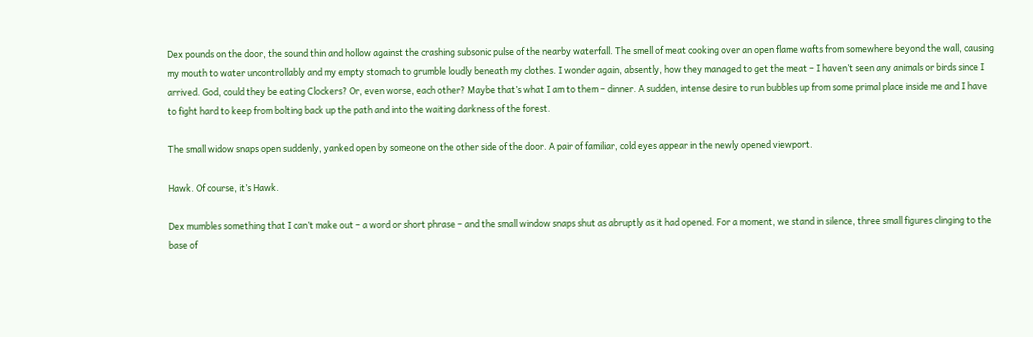Dex pounds on the door, the sound thin and hollow against the crashing subsonic pulse of the nearby waterfall. The smell of meat cooking over an open flame wafts from somewhere beyond the wall, causing my mouth to water uncontrollably and my empty stomach to grumble loudly beneath my clothes. I wonder again, absently, how they managed to get the meat – I haven’t seen any animals or birds since I arrived. God, could they be eating Clockers? Or, even worse, each other? Maybe that’s what I am to them – dinner. A sudden, intense desire to run bubbles up from some primal place inside me and I have to fight hard to keep from bolting back up the path and into the waiting darkness of the forest.

The small widow snaps open suddenly, yanked open by someone on the other side of the door. A pair of familiar, cold eyes appear in the newly opened viewport.

Hawk. Of course, it’s Hawk.

Dex mumbles something that I can’t make out – a word or short phrase – and the small window snaps shut as abruptly as it had opened. For a moment, we stand in silence, three small figures clinging to the base of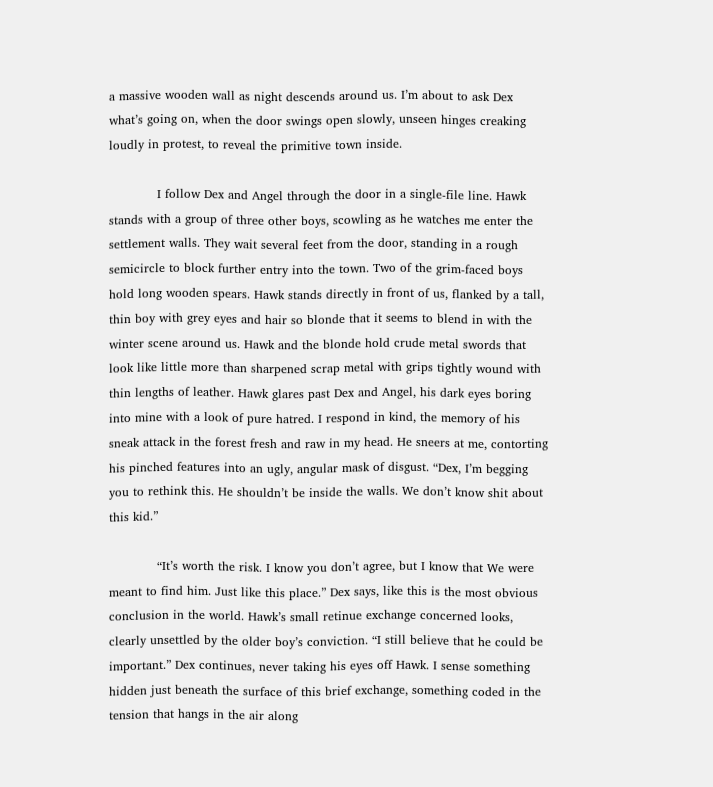a massive wooden wall as night descends around us. I’m about to ask Dex what’s going on, when the door swings open slowly, unseen hinges creaking loudly in protest, to reveal the primitive town inside.

            I follow Dex and Angel through the door in a single-file line. Hawk stands with a group of three other boys, scowling as he watches me enter the settlement walls. They wait several feet from the door, standing in a rough semicircle to block further entry into the town. Two of the grim-faced boys hold long wooden spears. Hawk stands directly in front of us, flanked by a tall, thin boy with grey eyes and hair so blonde that it seems to blend in with the winter scene around us. Hawk and the blonde hold crude metal swords that look like little more than sharpened scrap metal with grips tightly wound with thin lengths of leather. Hawk glares past Dex and Angel, his dark eyes boring into mine with a look of pure hatred. I respond in kind, the memory of his sneak attack in the forest fresh and raw in my head. He sneers at me, contorting his pinched features into an ugly, angular mask of disgust. “Dex, I’m begging you to rethink this. He shouldn’t be inside the walls. We don’t know shit about this kid.”

            “It’s worth the risk. I know you don’t agree, but I know that We were meant to find him. Just like this place.” Dex says, like this is the most obvious conclusion in the world. Hawk’s small retinue exchange concerned looks, clearly unsettled by the older boy’s conviction. “I still believe that he could be important.” Dex continues, never taking his eyes off Hawk. I sense something hidden just beneath the surface of this brief exchange, something coded in the tension that hangs in the air along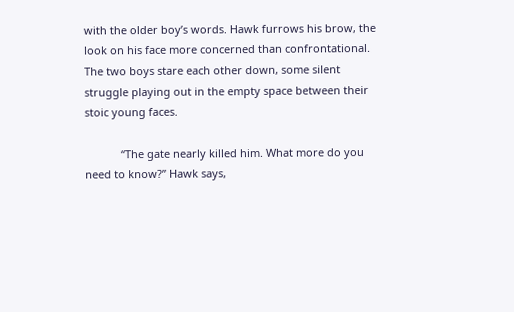with the older boy’s words. Hawk furrows his brow, the look on his face more concerned than confrontational. The two boys stare each other down, some silent struggle playing out in the empty space between their stoic young faces.

            “The gate nearly killed him. What more do you need to know?” Hawk says,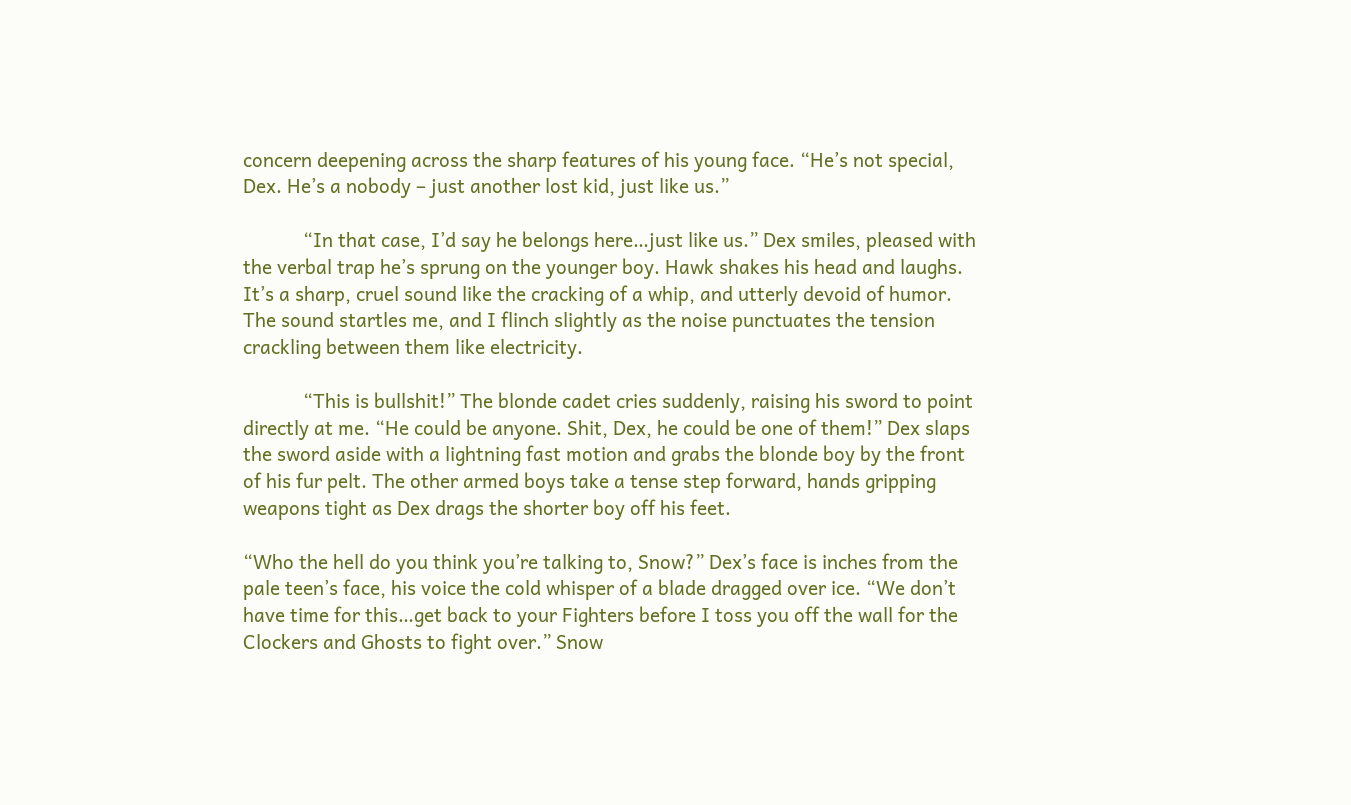concern deepening across the sharp features of his young face. “He’s not special, Dex. He’s a nobody – just another lost kid, just like us.”

            “In that case, I’d say he belongs here…just like us.” Dex smiles, pleased with the verbal trap he’s sprung on the younger boy. Hawk shakes his head and laughs. It’s a sharp, cruel sound like the cracking of a whip, and utterly devoid of humor. The sound startles me, and I flinch slightly as the noise punctuates the tension crackling between them like electricity.

            “This is bullshit!” The blonde cadet cries suddenly, raising his sword to point directly at me. “He could be anyone. Shit, Dex, he could be one of them!” Dex slaps the sword aside with a lightning fast motion and grabs the blonde boy by the front of his fur pelt. The other armed boys take a tense step forward, hands gripping weapons tight as Dex drags the shorter boy off his feet.

“Who the hell do you think you’re talking to, Snow?” Dex’s face is inches from the pale teen’s face, his voice the cold whisper of a blade dragged over ice. “We don’t have time for this…get back to your Fighters before I toss you off the wall for the Clockers and Ghosts to fight over.” Snow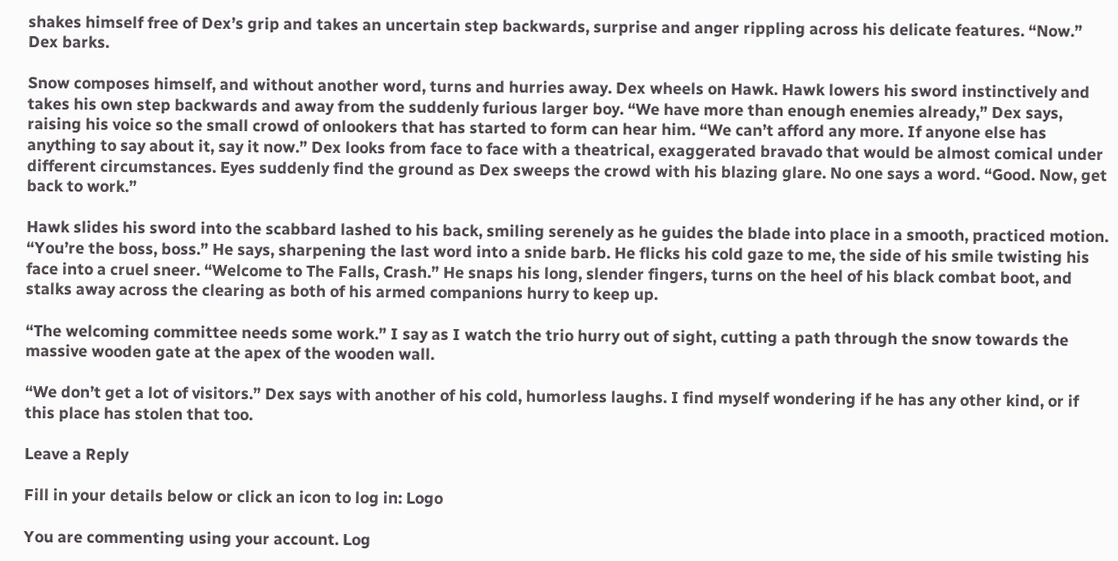shakes himself free of Dex’s grip and takes an uncertain step backwards, surprise and anger rippling across his delicate features. “Now.” Dex barks.

Snow composes himself, and without another word, turns and hurries away. Dex wheels on Hawk. Hawk lowers his sword instinctively and takes his own step backwards and away from the suddenly furious larger boy. “We have more than enough enemies already,” Dex says, raising his voice so the small crowd of onlookers that has started to form can hear him. “We can’t afford any more. If anyone else has anything to say about it, say it now.” Dex looks from face to face with a theatrical, exaggerated bravado that would be almost comical under different circumstances. Eyes suddenly find the ground as Dex sweeps the crowd with his blazing glare. No one says a word. “Good. Now, get back to work.”

Hawk slides his sword into the scabbard lashed to his back, smiling serenely as he guides the blade into place in a smooth, practiced motion. “You’re the boss, boss.” He says, sharpening the last word into a snide barb. He flicks his cold gaze to me, the side of his smile twisting his face into a cruel sneer. “Welcome to The Falls, Crash.” He snaps his long, slender fingers, turns on the heel of his black combat boot, and stalks away across the clearing as both of his armed companions hurry to keep up.

“The welcoming committee needs some work.” I say as I watch the trio hurry out of sight, cutting a path through the snow towards the massive wooden gate at the apex of the wooden wall.

“We don’t get a lot of visitors.” Dex says with another of his cold, humorless laughs. I find myself wondering if he has any other kind, or if this place has stolen that too.

Leave a Reply

Fill in your details below or click an icon to log in: Logo

You are commenting using your account. Log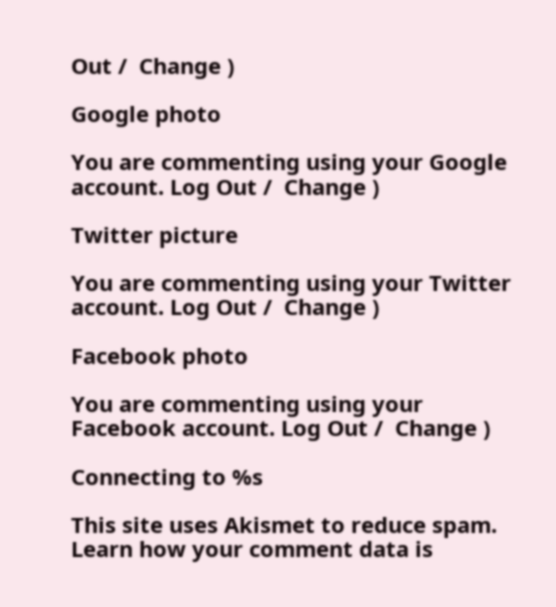Out /  Change )

Google photo

You are commenting using your Google account. Log Out /  Change )

Twitter picture

You are commenting using your Twitter account. Log Out /  Change )

Facebook photo

You are commenting using your Facebook account. Log Out /  Change )

Connecting to %s

This site uses Akismet to reduce spam. Learn how your comment data is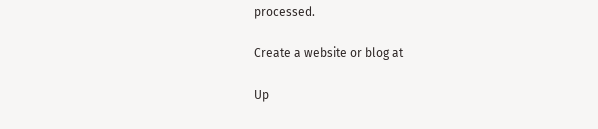processed.

Create a website or blog at

Up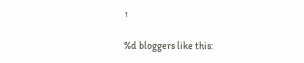↑

%d bloggers like this: